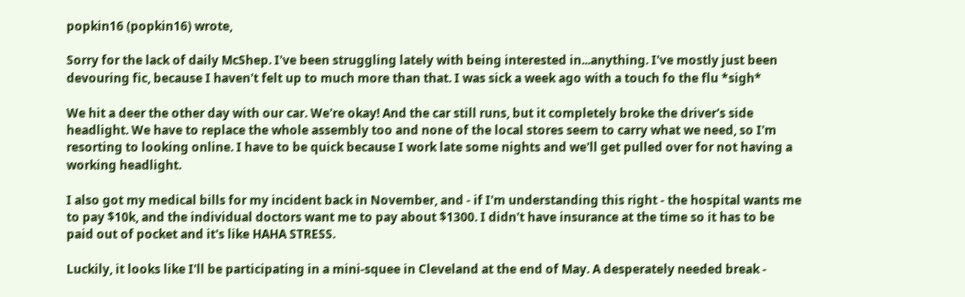popkin16 (popkin16) wrote,

Sorry for the lack of daily McShep. I've been struggling lately with being interested in...anything. I've mostly just been devouring fic, because I haven't felt up to much more than that. I was sick a week ago with a touch fo the flu *sigh*

We hit a deer the other day with our car. We're okay! And the car still runs, but it completely broke the driver's side headlight. We have to replace the whole assembly too and none of the local stores seem to carry what we need, so I'm resorting to looking online. I have to be quick because I work late some nights and we'll get pulled over for not having a working headlight.

I also got my medical bills for my incident back in November, and - if I'm understanding this right - the hospital wants me to pay $10k, and the individual doctors want me to pay about $1300. I didn't have insurance at the time so it has to be paid out of pocket and it's like HAHA STRESS.

Luckily, it looks like I'll be participating in a mini-squee in Cleveland at the end of May. A desperately needed break -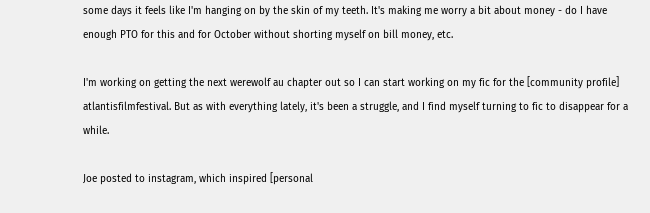some days it feels like I'm hanging on by the skin of my teeth. It's making me worry a bit about money - do I have enough PTO for this and for October without shorting myself on bill money, etc.

I'm working on getting the next werewolf au chapter out so I can start working on my fic for the [community profile] atlantisfilmfestival. But as with everything lately, it's been a struggle, and I find myself turning to fic to disappear for a while.

Joe posted to instagram, which inspired [personal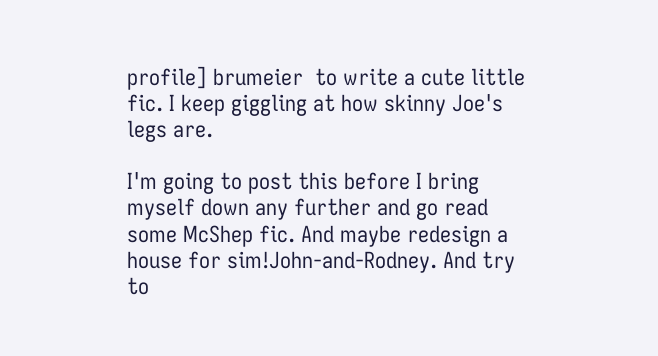profile] brumeier  to write a cute little fic. I keep giggling at how skinny Joe's legs are.

I'm going to post this before I bring myself down any further and go read some McShep fic. And maybe redesign a house for sim!John-and-Rodney. And try to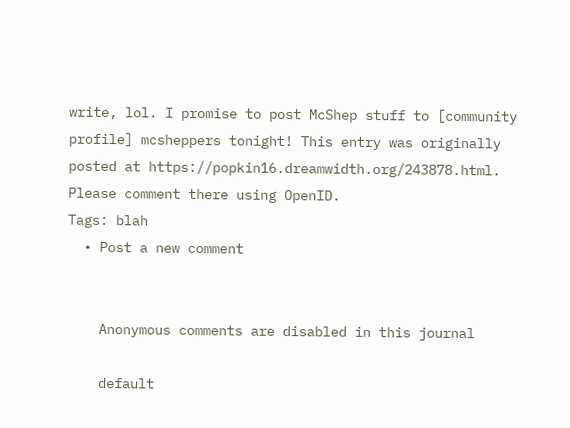write, lol. I promise to post McShep stuff to [community profile] mcsheppers tonight! This entry was originally posted at https://popkin16.dreamwidth.org/243878.html. Please comment there using OpenID.
Tags: blah
  • Post a new comment


    Anonymous comments are disabled in this journal

    default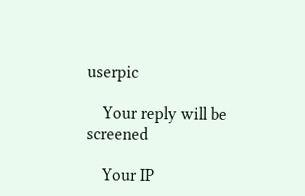userpic

    Your reply will be screened

    Your IP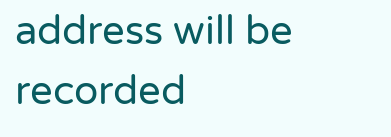address will be recorded